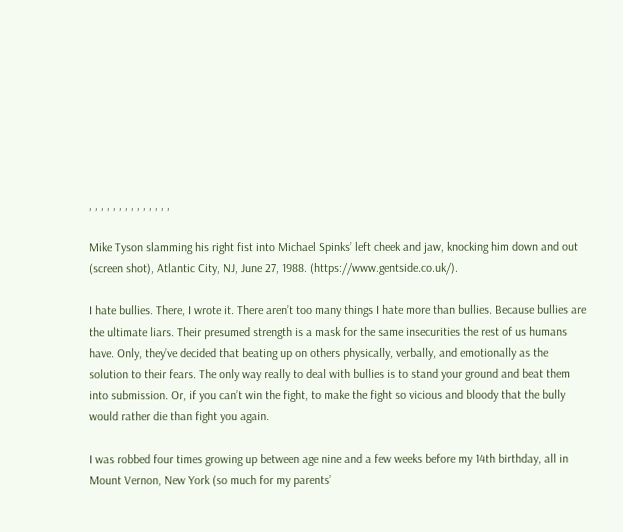, , , , , , , , , , , , , ,

Mike Tyson slamming his right fist into Michael Spinks’ left cheek and jaw, knocking him down and out (screen shot), Atlantic City, NJ, June 27, 1988. (https://www.gentside.co.uk/).

I hate bullies. There, I wrote it. There aren’t too many things I hate more than bullies. Because bullies are the ultimate liars. Their presumed strength is a mask for the same insecurities the rest of us humans have. Only, they’ve decided that beating up on others physically, verbally, and emotionally as the solution to their fears. The only way really to deal with bullies is to stand your ground and beat them into submission. Or, if you can’t win the fight, to make the fight so vicious and bloody that the bully would rather die than fight you again.

I was robbed four times growing up between age nine and a few weeks before my 14th birthday, all in Mount Vernon, New York (so much for my parents’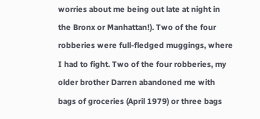worries about me being out late at night in the Bronx or Manhattan!). Two of the four robberies were full-fledged muggings, where I had to fight. Two of the four robberies, my older brother Darren abandoned me with bags of groceries (April 1979) or three bags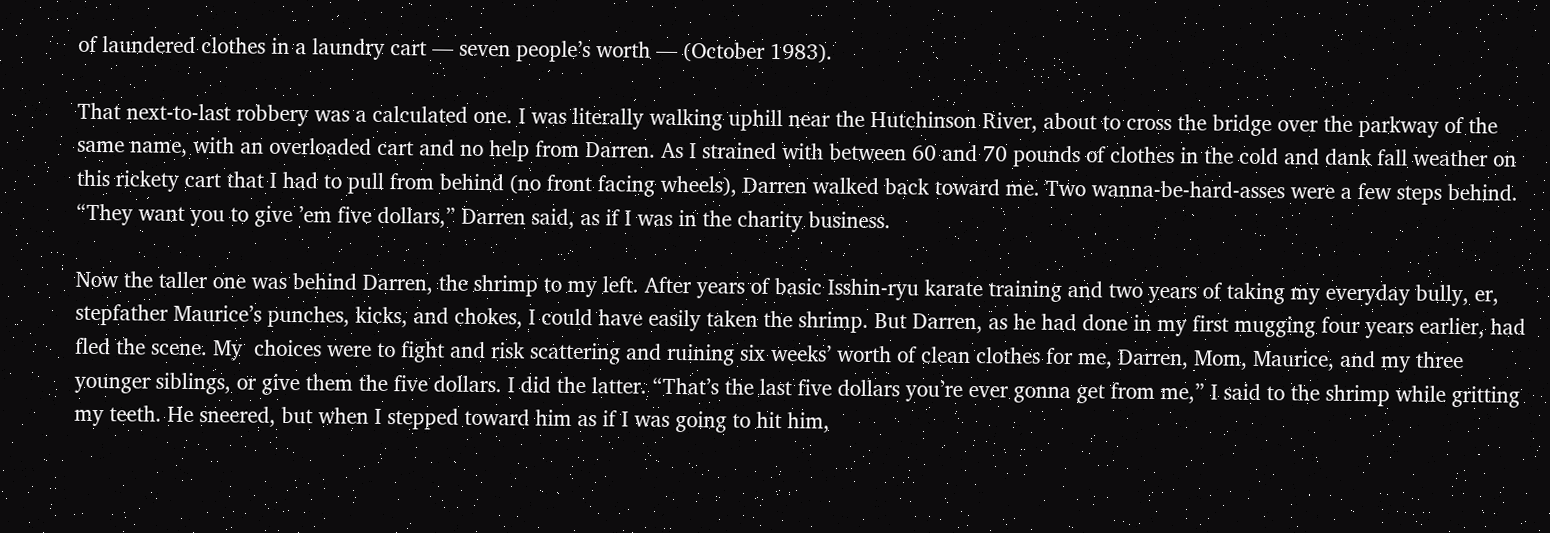of laundered clothes in a laundry cart — seven people’s worth — (October 1983).

That next-to-last robbery was a calculated one. I was literally walking uphill near the Hutchinson River, about to cross the bridge over the parkway of the same name, with an overloaded cart and no help from Darren. As I strained with between 60 and 70 pounds of clothes in the cold and dank fall weather on this rickety cart that I had to pull from behind (no front facing wheels), Darren walked back toward me. Two wanna-be-hard-asses were a few steps behind. “They want you to give ’em five dollars,” Darren said, as if I was in the charity business.

Now the taller one was behind Darren, the shrimp to my left. After years of basic Isshin-ryu karate training and two years of taking my everyday bully, er, stepfather Maurice’s punches, kicks, and chokes, I could have easily taken the shrimp. But Darren, as he had done in my first mugging four years earlier, had fled the scene. My  choices were to fight and risk scattering and ruining six weeks’ worth of clean clothes for me, Darren, Mom, Maurice, and my three younger siblings, or give them the five dollars. I did the latter. “That’s the last five dollars you’re ever gonna get from me,” I said to the shrimp while gritting my teeth. He sneered, but when I stepped toward him as if I was going to hit him,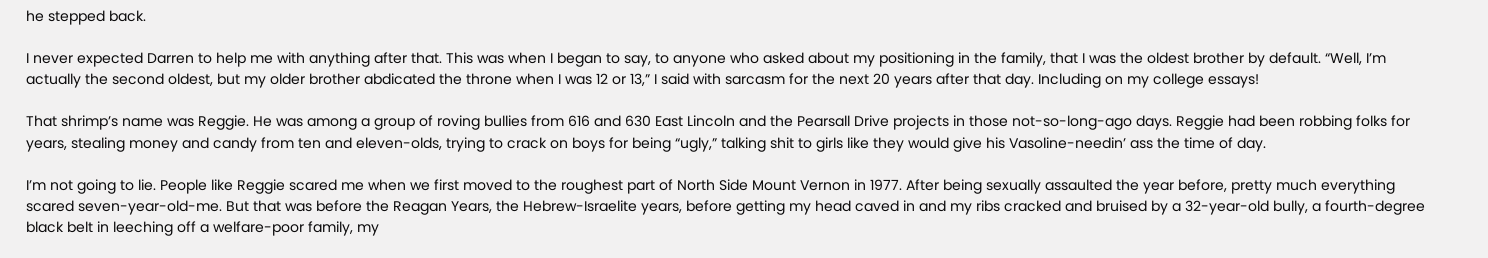he stepped back.

I never expected Darren to help me with anything after that. This was when I began to say, to anyone who asked about my positioning in the family, that I was the oldest brother by default. “Well, I’m actually the second oldest, but my older brother abdicated the throne when I was 12 or 13,” I said with sarcasm for the next 20 years after that day. Including on my college essays!

That shrimp’s name was Reggie. He was among a group of roving bullies from 616 and 630 East Lincoln and the Pearsall Drive projects in those not-so-long-ago days. Reggie had been robbing folks for years, stealing money and candy from ten and eleven-olds, trying to crack on boys for being “ugly,” talking shit to girls like they would give his Vasoline-needin’ ass the time of day.

I’m not going to lie. People like Reggie scared me when we first moved to the roughest part of North Side Mount Vernon in 1977. After being sexually assaulted the year before, pretty much everything scared seven-year-old-me. But that was before the Reagan Years, the Hebrew-Israelite years, before getting my head caved in and my ribs cracked and bruised by a 32-year-old bully, a fourth-degree black belt in leeching off a welfare-poor family, my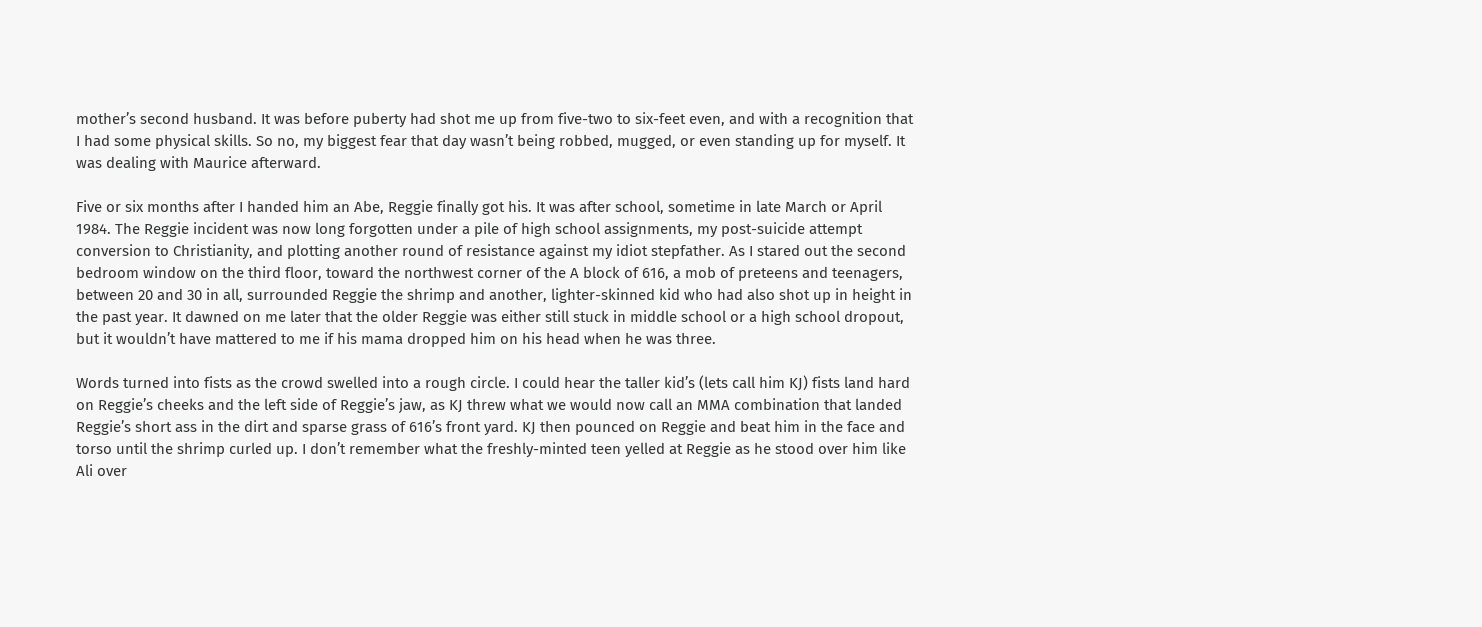mother’s second husband. It was before puberty had shot me up from five-two to six-feet even, and with a recognition that I had some physical skills. So no, my biggest fear that day wasn’t being robbed, mugged, or even standing up for myself. It was dealing with Maurice afterward.

Five or six months after I handed him an Abe, Reggie finally got his. It was after school, sometime in late March or April 1984. The Reggie incident was now long forgotten under a pile of high school assignments, my post-suicide attempt conversion to Christianity, and plotting another round of resistance against my idiot stepfather. As I stared out the second bedroom window on the third floor, toward the northwest corner of the A block of 616, a mob of preteens and teenagers, between 20 and 30 in all, surrounded Reggie the shrimp and another, lighter-skinned kid who had also shot up in height in the past year. It dawned on me later that the older Reggie was either still stuck in middle school or a high school dropout, but it wouldn’t have mattered to me if his mama dropped him on his head when he was three.

Words turned into fists as the crowd swelled into a rough circle. I could hear the taller kid’s (lets call him KJ) fists land hard on Reggie’s cheeks and the left side of Reggie’s jaw, as KJ threw what we would now call an MMA combination that landed Reggie’s short ass in the dirt and sparse grass of 616’s front yard. KJ then pounced on Reggie and beat him in the face and torso until the shrimp curled up. I don’t remember what the freshly-minted teen yelled at Reggie as he stood over him like Ali over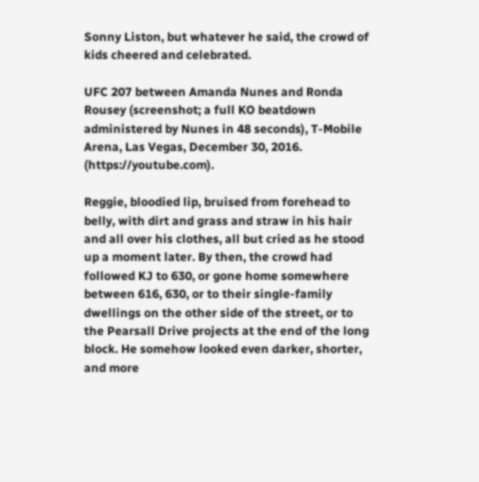Sonny Liston, but whatever he said, the crowd of kids cheered and celebrated.

UFC 207 between Amanda Nunes and Ronda Rousey (screenshot; a full KO beatdown administered by Nunes in 48 seconds), T-Mobile Arena, Las Vegas, December 30, 2016. (https://youtube.com).

Reggie, bloodied lip, bruised from forehead to belly, with dirt and grass and straw in his hair and all over his clothes, all but cried as he stood up a moment later. By then, the crowd had followed KJ to 630, or gone home somewhere between 616, 630, or to their single-family dwellings on the other side of the street, or to the Pearsall Drive projects at the end of the long block. He somehow looked even darker, shorter, and more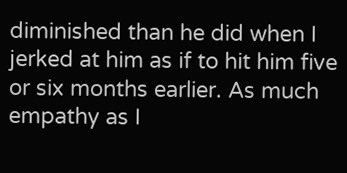diminished than he did when I jerked at him as if to hit him five or six months earlier. As much empathy as I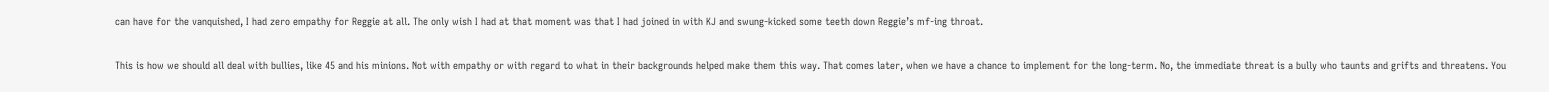can have for the vanquished, I had zero empathy for Reggie at all. The only wish I had at that moment was that I had joined in with KJ and swung-kicked some teeth down Reggie’s mf-ing throat.

This is how we should all deal with bullies, like 45 and his minions. Not with empathy or with regard to what in their backgrounds helped make them this way. That comes later, when we have a chance to implement for the long-term. No, the immediate threat is a bully who taunts and grifts and threatens. You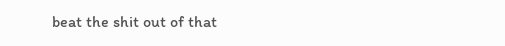beat the shit out of that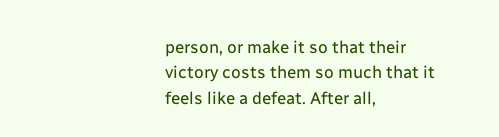person, or make it so that their victory costs them so much that it feels like a defeat. After all,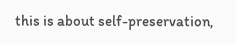this is about self-preservation,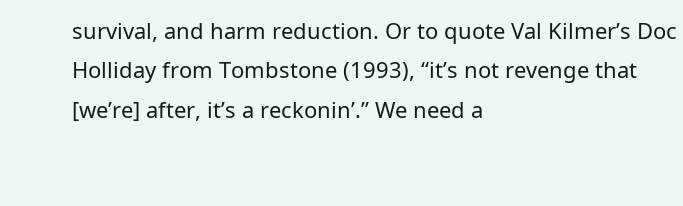survival, and harm reduction. Or to quote Val Kilmer’s Doc Holliday from Tombstone (1993), “it’s not revenge that [we’re] after, it’s a reckonin’.” We need a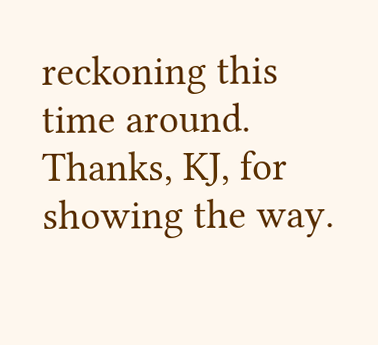reckoning this time around. Thanks, KJ, for showing the way.